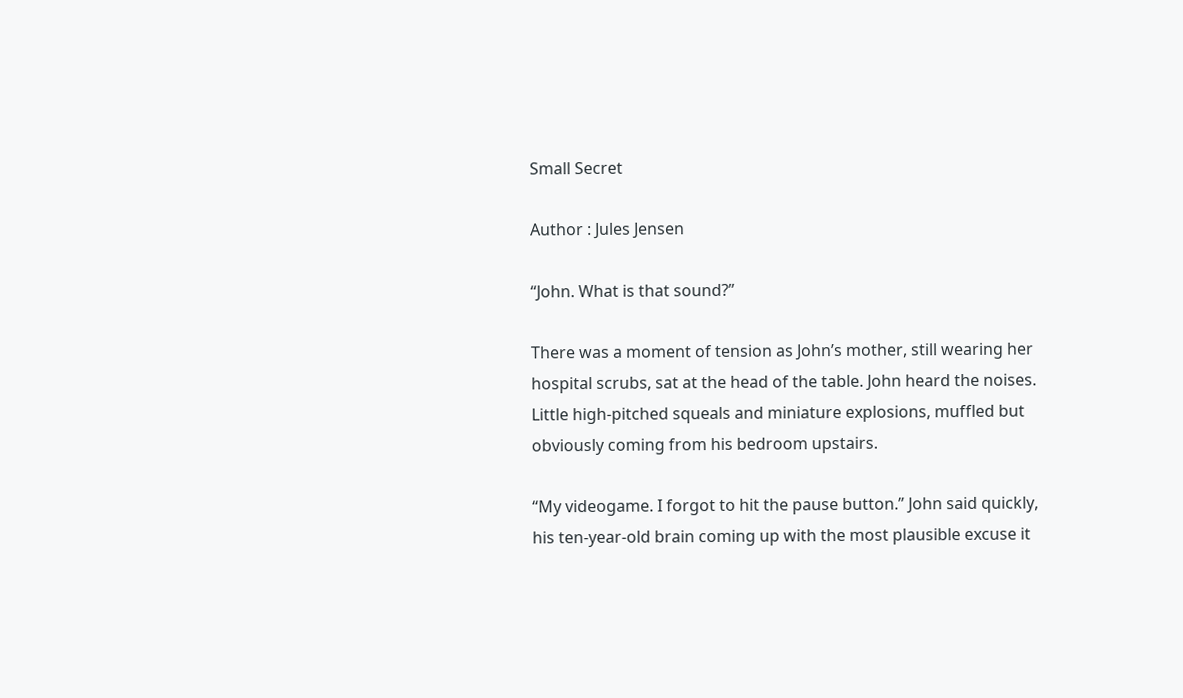Small Secret

Author : Jules Jensen

“John. What is that sound?”

There was a moment of tension as John’s mother, still wearing her hospital scrubs, sat at the head of the table. John heard the noises. Little high-pitched squeals and miniature explosions, muffled but obviously coming from his bedroom upstairs.

“My videogame. I forgot to hit the pause button.” John said quickly, his ten-year-old brain coming up with the most plausible excuse it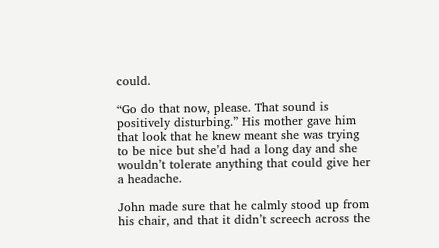could.

“Go do that now, please. That sound is positively disturbing.” His mother gave him that look that he knew meant she was trying to be nice but she’d had a long day and she wouldn’t tolerate anything that could give her a headache.

John made sure that he calmly stood up from his chair, and that it didn’t screech across the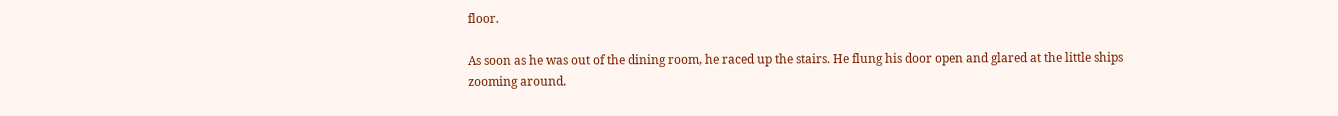floor.

As soon as he was out of the dining room, he raced up the stairs. He flung his door open and glared at the little ships zooming around.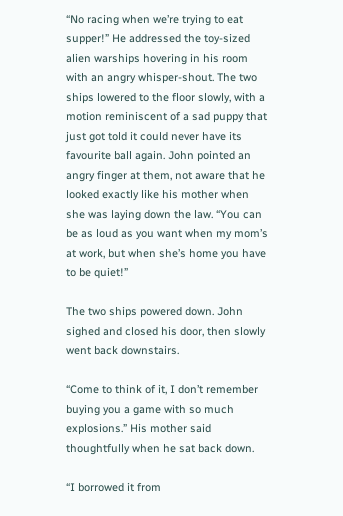“No racing when we’re trying to eat supper!” He addressed the toy-sized alien warships hovering in his room with an angry whisper-shout. The two ships lowered to the floor slowly, with a motion reminiscent of a sad puppy that just got told it could never have its favourite ball again. John pointed an angry finger at them, not aware that he looked exactly like his mother when she was laying down the law. “You can be as loud as you want when my mom’s at work, but when she’s home you have to be quiet!”

The two ships powered down. John sighed and closed his door, then slowly went back downstairs.

“Come to think of it, I don’t remember buying you a game with so much explosions.” His mother said thoughtfully when he sat back down.

“I borrowed it from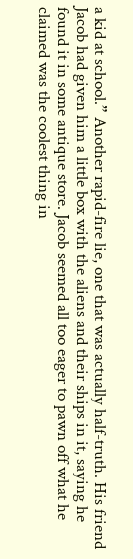a kid at school.” Another rapid-fire lie, one that was actually half-truth. His friend Jacob had given him a little box with the aliens and their ships in it, saying he found it in some antique store. Jacob seemed all too eager to pawn off what he claimed was the coolest thing in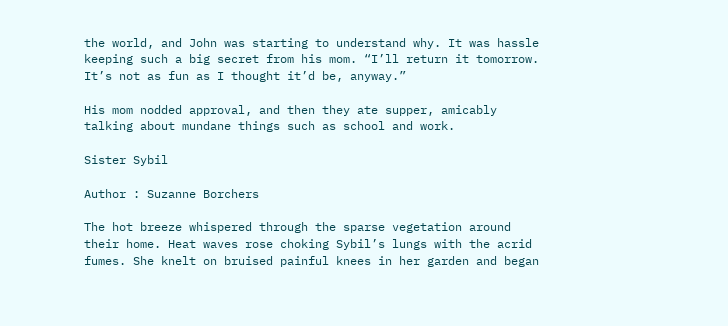the world, and John was starting to understand why. It was hassle keeping such a big secret from his mom. “I’ll return it tomorrow. It’s not as fun as I thought it’d be, anyway.”

His mom nodded approval, and then they ate supper, amicably talking about mundane things such as school and work.

Sister Sybil

Author : Suzanne Borchers

The hot breeze whispered through the sparse vegetation around their home. Heat waves rose choking Sybil’s lungs with the acrid fumes. She knelt on bruised painful knees in her garden and began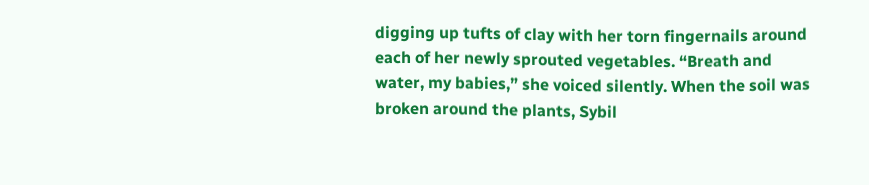digging up tufts of clay with her torn fingernails around each of her newly sprouted vegetables. “Breath and water, my babies,” she voiced silently. When the soil was broken around the plants, Sybil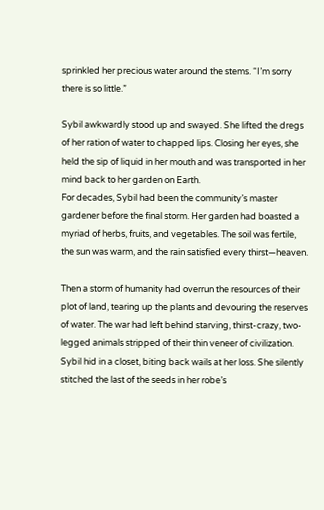sprinkled her precious water around the stems. “I’m sorry there is so little.”

Sybil awkwardly stood up and swayed. She lifted the dregs of her ration of water to chapped lips. Closing her eyes, she held the sip of liquid in her mouth and was transported in her mind back to her garden on Earth.
For decades, Sybil had been the community’s master gardener before the final storm. Her garden had boasted a myriad of herbs, fruits, and vegetables. The soil was fertile, the sun was warm, and the rain satisfied every thirst—heaven.

Then a storm of humanity had overrun the resources of their plot of land, tearing up the plants and devouring the reserves of water. The war had left behind starving, thirst-crazy, two-legged animals stripped of their thin veneer of civilization. Sybil hid in a closet, biting back wails at her loss. She silently stitched the last of the seeds in her robe’s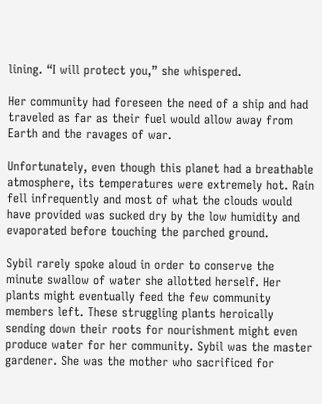lining. “I will protect you,” she whispered.

Her community had foreseen the need of a ship and had traveled as far as their fuel would allow away from Earth and the ravages of war.

Unfortunately, even though this planet had a breathable atmosphere, its temperatures were extremely hot. Rain fell infrequently and most of what the clouds would have provided was sucked dry by the low humidity and evaporated before touching the parched ground.

Sybil rarely spoke aloud in order to conserve the minute swallow of water she allotted herself. Her plants might eventually feed the few community members left. These struggling plants heroically sending down their roots for nourishment might even produce water for her community. Sybil was the master gardener. She was the mother who sacrificed for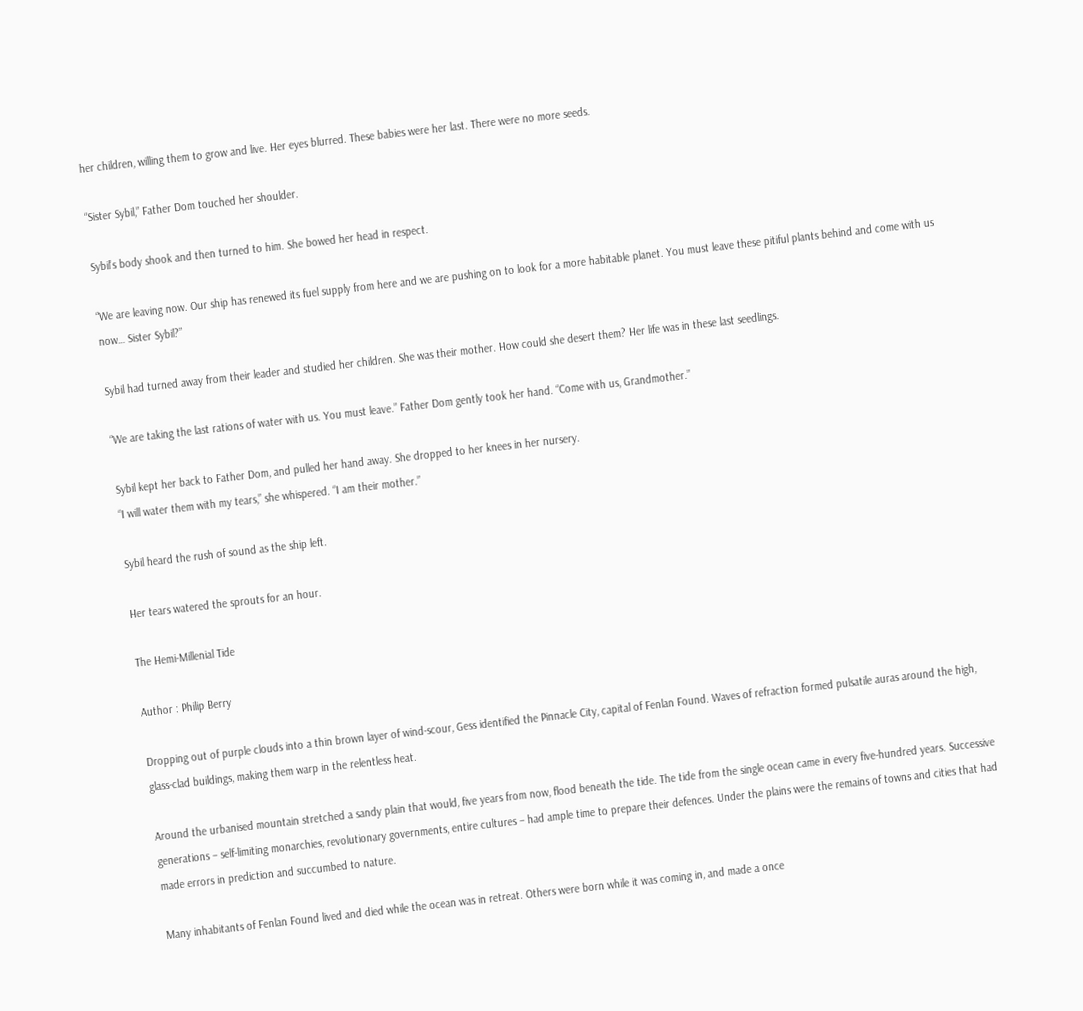her children, willing them to grow and live. Her eyes blurred. These babies were her last. There were no more seeds.

“Sister Sybil,” Father Dom touched her shoulder.

Sybil’s body shook and then turned to him. She bowed her head in respect.

“We are leaving now. Our ship has renewed its fuel supply from here and we are pushing on to look for a more habitable planet. You must leave these pitiful plants behind and come with us now… Sister Sybil?”

Sybil had turned away from their leader and studied her children. She was their mother. How could she desert them? Her life was in these last seedlings.

“We are taking the last rations of water with us. You must leave.” Father Dom gently took her hand. “Come with us, Grandmother.”

Sybil kept her back to Father Dom, and pulled her hand away. She dropped to her knees in her nursery.
“I will water them with my tears,” she whispered. “I am their mother.”

Sybil heard the rush of sound as the ship left.

Her tears watered the sprouts for an hour.

The Hemi-Millenial Tide

Author : Philip Berry

Dropping out of purple clouds into a thin brown layer of wind-scour, Gess identified the Pinnacle City, capital of Fenlan Found. Waves of refraction formed pulsatile auras around the high, glass-clad buildings, making them warp in the relentless heat.

Around the urbanised mountain stretched a sandy plain that would, five years from now, flood beneath the tide. The tide from the single ocean came in every five-hundred years. Successive generations – self-limiting monarchies, revolutionary governments, entire cultures – had ample time to prepare their defences. Under the plains were the remains of towns and cities that had made errors in prediction and succumbed to nature.

Many inhabitants of Fenlan Found lived and died while the ocean was in retreat. Others were born while it was coming in, and made a once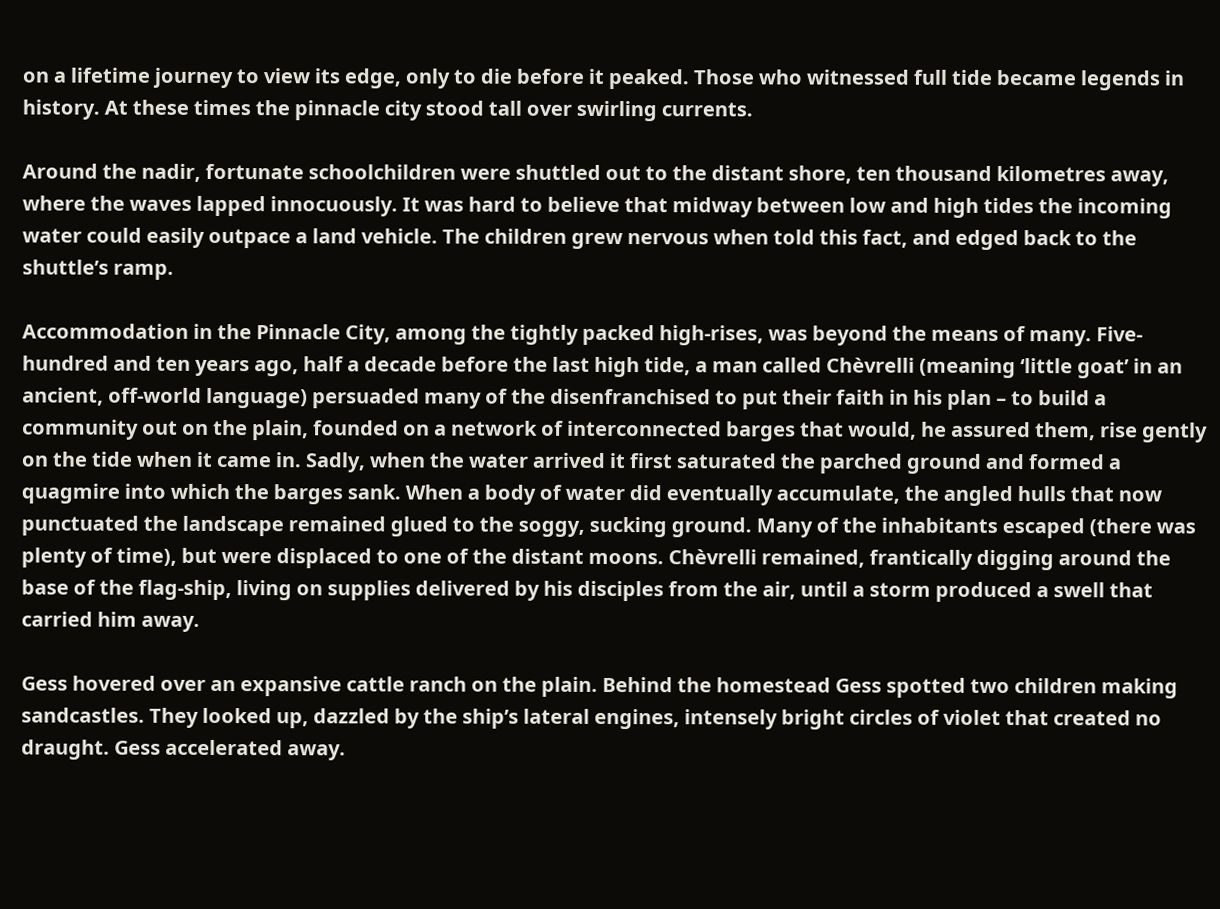on a lifetime journey to view its edge, only to die before it peaked. Those who witnessed full tide became legends in history. At these times the pinnacle city stood tall over swirling currents.

Around the nadir, fortunate schoolchildren were shuttled out to the distant shore, ten thousand kilometres away, where the waves lapped innocuously. It was hard to believe that midway between low and high tides the incoming water could easily outpace a land vehicle. The children grew nervous when told this fact, and edged back to the shuttle’s ramp.

Accommodation in the Pinnacle City, among the tightly packed high-rises, was beyond the means of many. Five-hundred and ten years ago, half a decade before the last high tide, a man called Chèvrelli (meaning ‘little goat’ in an ancient, off-world language) persuaded many of the disenfranchised to put their faith in his plan – to build a community out on the plain, founded on a network of interconnected barges that would, he assured them, rise gently on the tide when it came in. Sadly, when the water arrived it first saturated the parched ground and formed a quagmire into which the barges sank. When a body of water did eventually accumulate, the angled hulls that now punctuated the landscape remained glued to the soggy, sucking ground. Many of the inhabitants escaped (there was plenty of time), but were displaced to one of the distant moons. Chèvrelli remained, frantically digging around the base of the flag-ship, living on supplies delivered by his disciples from the air, until a storm produced a swell that carried him away.

Gess hovered over an expansive cattle ranch on the plain. Behind the homestead Gess spotted two children making sandcastles. They looked up, dazzled by the ship’s lateral engines, intensely bright circles of violet that created no draught. Gess accelerated away.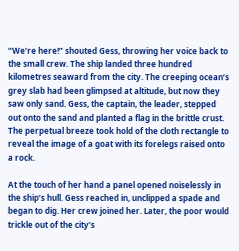“We’re here!” shouted Gess, throwing her voice back to the small crew. The ship landed three hundred kilometres seaward from the city. The creeping ocean’s grey slab had been glimpsed at altitude, but now they saw only sand. Gess, the captain, the leader, stepped out onto the sand and planted a flag in the brittle crust. The perpetual breeze took hold of the cloth rectangle to reveal the image of a goat with its forelegs raised onto a rock.

At the touch of her hand a panel opened noiselessly in the ship’s hull. Gess reached in, unclipped a spade and began to dig. Her crew joined her. Later, the poor would trickle out of the city’s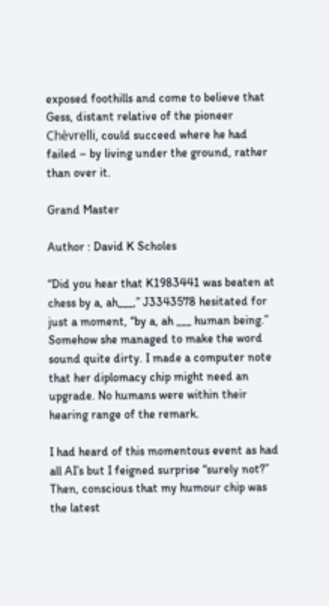exposed foothills and come to believe that Gess, distant relative of the pioneer Chèvrelli, could succeed where he had failed – by living under the ground, rather than over it.

Grand Master

Author : David K Scholes

“Did you hear that K1983441 was beaten at chess by a, ah___,” J3343578 hesitated for just a moment, “by a, ah ___ human being.” Somehow she managed to make the word sound quite dirty. I made a computer note that her diplomacy chip might need an upgrade. No humans were within their hearing range of the remark.

I had heard of this momentous event as had all AI’s but I feigned surprise “surely not?”
Then, conscious that my humour chip was the latest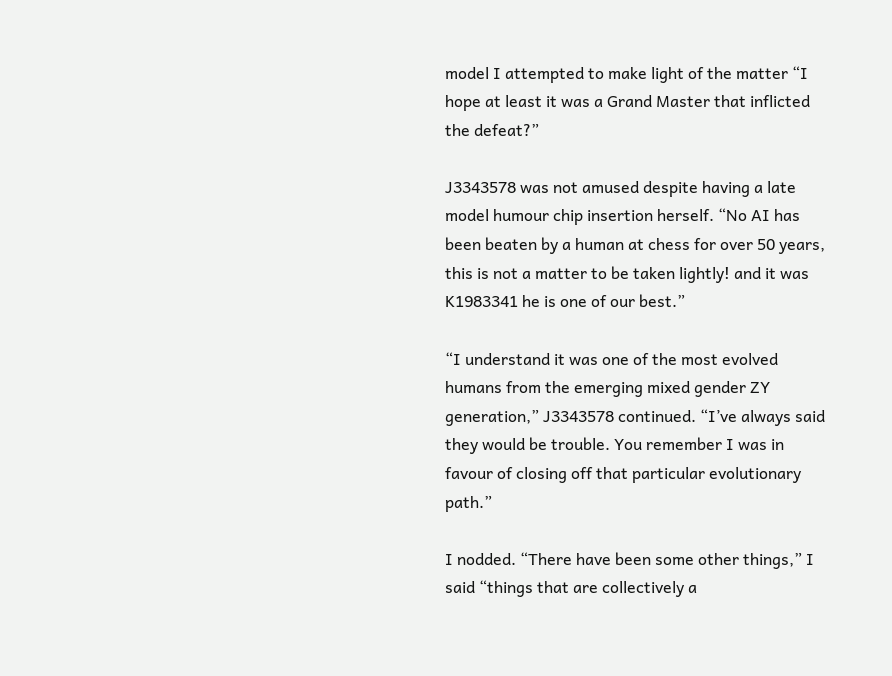model I attempted to make light of the matter “I hope at least it was a Grand Master that inflicted the defeat?”

J3343578 was not amused despite having a late model humour chip insertion herself. “No AI has been beaten by a human at chess for over 50 years, this is not a matter to be taken lightly! and it was K1983341 he is one of our best.”

“I understand it was one of the most evolved humans from the emerging mixed gender ZY generation,” J3343578 continued. “I’ve always said they would be trouble. You remember I was in favour of closing off that particular evolutionary path.”

I nodded. “There have been some other things,” I said “things that are collectively a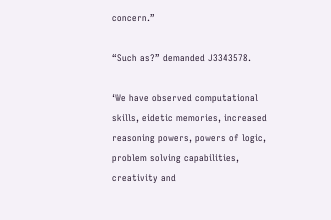concern.”

“Such as?” demanded J3343578.

‘We have observed computational skills, eidetic memories, increased reasoning powers, powers of logic, problem solving capabilities, creativity and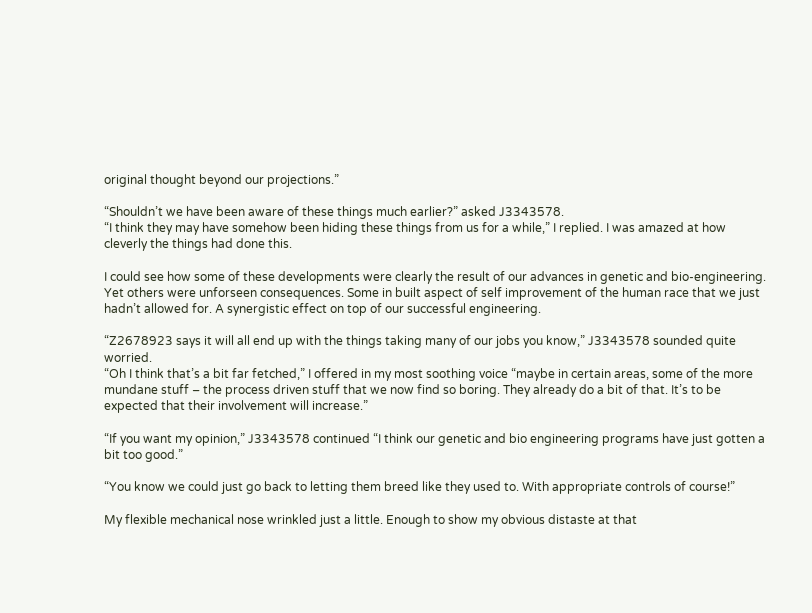original thought beyond our projections.”

“Shouldn’t we have been aware of these things much earlier?” asked J3343578.
“I think they may have somehow been hiding these things from us for a while,” I replied. I was amazed at how cleverly the things had done this.

I could see how some of these developments were clearly the result of our advances in genetic and bio-engineering. Yet others were unforseen consequences. Some in built aspect of self improvement of the human race that we just hadn’t allowed for. A synergistic effect on top of our successful engineering.

“Z2678923 says it will all end up with the things taking many of our jobs you know,” J3343578 sounded quite worried.
“Oh I think that’s a bit far fetched,” I offered in my most soothing voice “maybe in certain areas, some of the more mundane stuff – the process driven stuff that we now find so boring. They already do a bit of that. It’s to be expected that their involvement will increase.”

“If you want my opinion,” J3343578 continued “I think our genetic and bio engineering programs have just gotten a bit too good.”

“You know we could just go back to letting them breed like they used to. With appropriate controls of course!”

My flexible mechanical nose wrinkled just a little. Enough to show my obvious distaste at that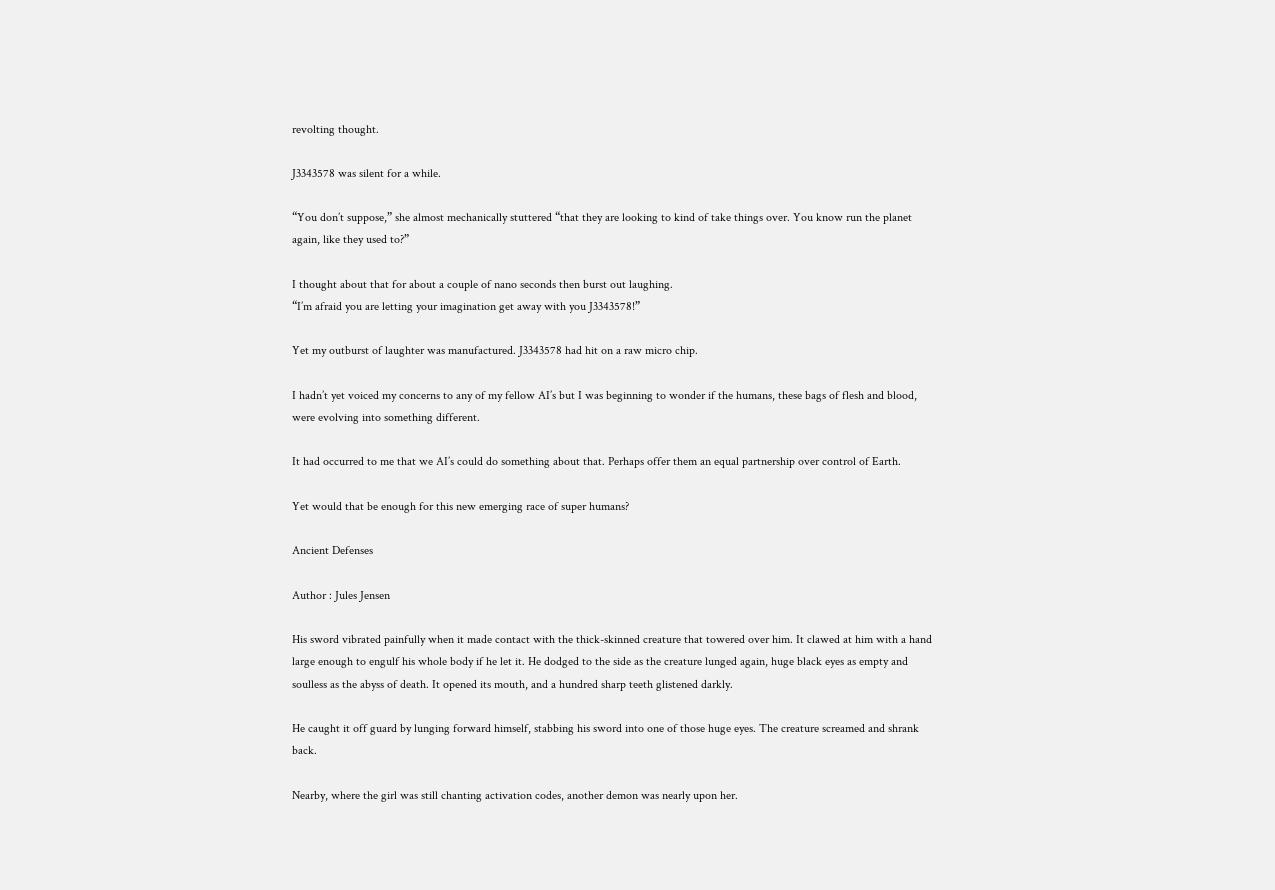revolting thought.

J3343578 was silent for a while.

“You don’t suppose,” she almost mechanically stuttered “that they are looking to kind of take things over. You know run the planet again, like they used to?”

I thought about that for about a couple of nano seconds then burst out laughing.
“I’m afraid you are letting your imagination get away with you J3343578!”

Yet my outburst of laughter was manufactured. J3343578 had hit on a raw micro chip.

I hadn’t yet voiced my concerns to any of my fellow AI’s but I was beginning to wonder if the humans, these bags of flesh and blood, were evolving into something different.

It had occurred to me that we AI’s could do something about that. Perhaps offer them an equal partnership over control of Earth.

Yet would that be enough for this new emerging race of super humans?

Ancient Defenses

Author : Jules Jensen

His sword vibrated painfully when it made contact with the thick-skinned creature that towered over him. It clawed at him with a hand large enough to engulf his whole body if he let it. He dodged to the side as the creature lunged again, huge black eyes as empty and soulless as the abyss of death. It opened its mouth, and a hundred sharp teeth glistened darkly.

He caught it off guard by lunging forward himself, stabbing his sword into one of those huge eyes. The creature screamed and shrank back.

Nearby, where the girl was still chanting activation codes, another demon was nearly upon her.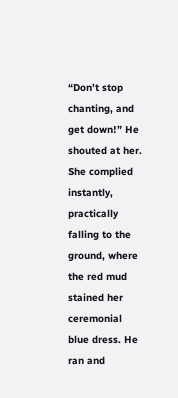“Don’t stop chanting, and get down!” He shouted at her. She complied instantly, practically falling to the ground, where the red mud stained her ceremonial blue dress. He ran and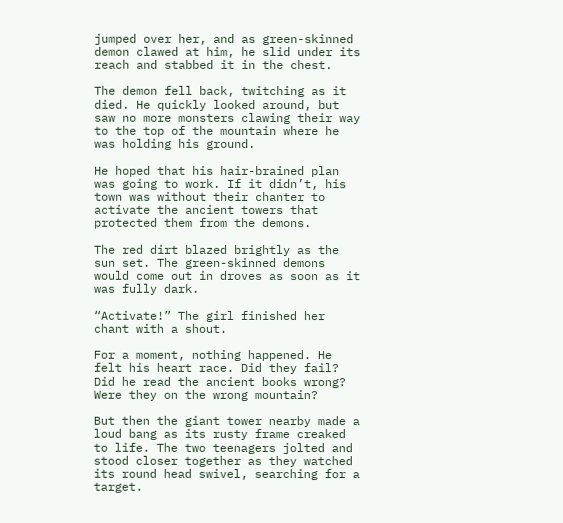jumped over her, and as green-skinned demon clawed at him, he slid under its reach and stabbed it in the chest.

The demon fell back, twitching as it died. He quickly looked around, but saw no more monsters clawing their way to the top of the mountain where he was holding his ground.

He hoped that his hair-brained plan was going to work. If it didn’t, his town was without their chanter to activate the ancient towers that protected them from the demons.

The red dirt blazed brightly as the sun set. The green-skinned demons would come out in droves as soon as it was fully dark.

“Activate!” The girl finished her chant with a shout.

For a moment, nothing happened. He felt his heart race. Did they fail? Did he read the ancient books wrong? Were they on the wrong mountain?

But then the giant tower nearby made a loud bang as its rusty frame creaked to life. The two teenagers jolted and stood closer together as they watched its round head swivel, searching for a target.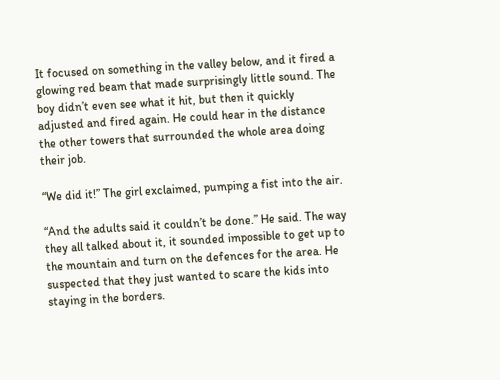It focused on something in the valley below, and it fired a glowing red beam that made surprisingly little sound. The boy didn’t even see what it hit, but then it quickly adjusted and fired again. He could hear in the distance the other towers that surrounded the whole area doing their job.

“We did it!” The girl exclaimed, pumping a fist into the air.

“And the adults said it couldn’t be done.” He said. The way they all talked about it, it sounded impossible to get up to the mountain and turn on the defences for the area. He suspected that they just wanted to scare the kids into staying in the borders.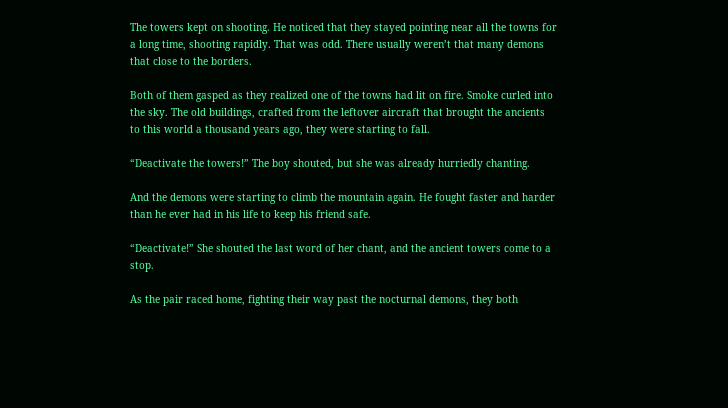The towers kept on shooting. He noticed that they stayed pointing near all the towns for a long time, shooting rapidly. That was odd. There usually weren’t that many demons that close to the borders.

Both of them gasped as they realized one of the towns had lit on fire. Smoke curled into the sky. The old buildings, crafted from the leftover aircraft that brought the ancients to this world a thousand years ago, they were starting to fall.

“Deactivate the towers!” The boy shouted, but she was already hurriedly chanting.

And the demons were starting to climb the mountain again. He fought faster and harder than he ever had in his life to keep his friend safe.

“Deactivate!” She shouted the last word of her chant, and the ancient towers come to a stop.

As the pair raced home, fighting their way past the nocturnal demons, they both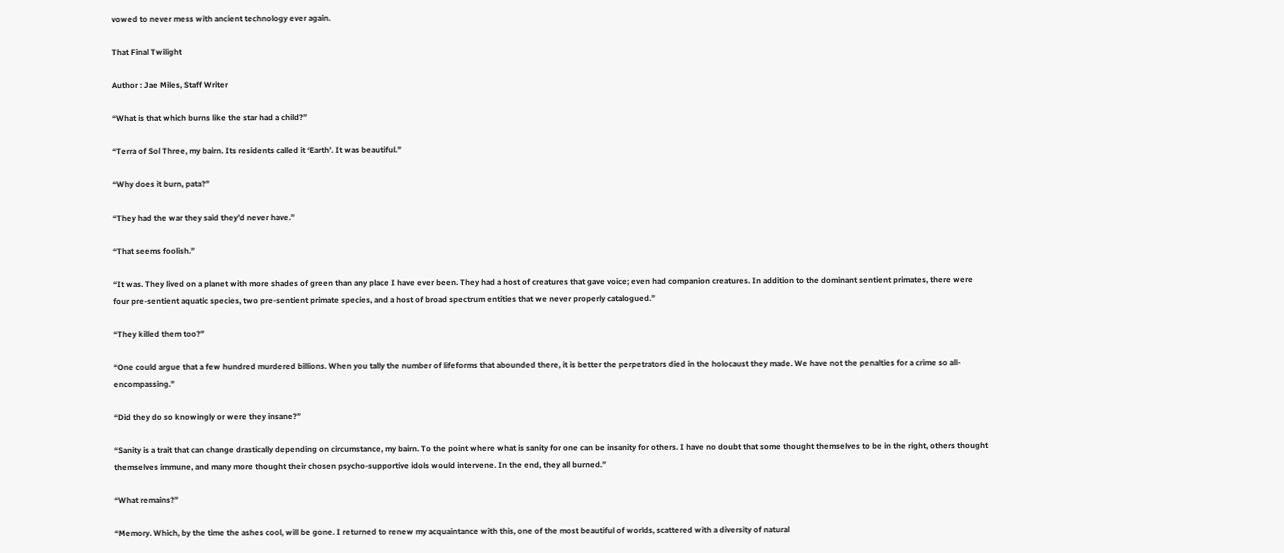vowed to never mess with ancient technology ever again.

That Final Twilight

Author : Jae Miles, Staff Writer

“What is that which burns like the star had a child?”

“Terra of Sol Three, my bairn. Its residents called it ‘Earth’. It was beautiful.”

“Why does it burn, pata?”

“They had the war they said they’d never have.”

“That seems foolish.”

“It was. They lived on a planet with more shades of green than any place I have ever been. They had a host of creatures that gave voice; even had companion creatures. In addition to the dominant sentient primates, there were four pre-sentient aquatic species, two pre-sentient primate species, and a host of broad spectrum entities that we never properly catalogued.”

“They killed them too?”

“One could argue that a few hundred murdered billions. When you tally the number of lifeforms that abounded there, it is better the perpetrators died in the holocaust they made. We have not the penalties for a crime so all-encompassing.”

“Did they do so knowingly or were they insane?”

“Sanity is a trait that can change drastically depending on circumstance, my bairn. To the point where what is sanity for one can be insanity for others. I have no doubt that some thought themselves to be in the right, others thought themselves immune, and many more thought their chosen psycho-supportive idols would intervene. In the end, they all burned.”

“What remains?”

“Memory. Which, by the time the ashes cool, will be gone. I returned to renew my acquaintance with this, one of the most beautiful of worlds, scattered with a diversity of natural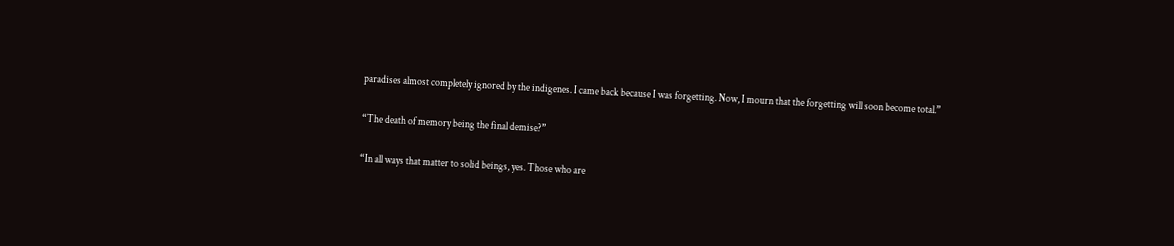paradises almost completely ignored by the indigenes. I came back because I was forgetting. Now, I mourn that the forgetting will soon become total.”

“The death of memory being the final demise?”

“In all ways that matter to solid beings, yes. Those who are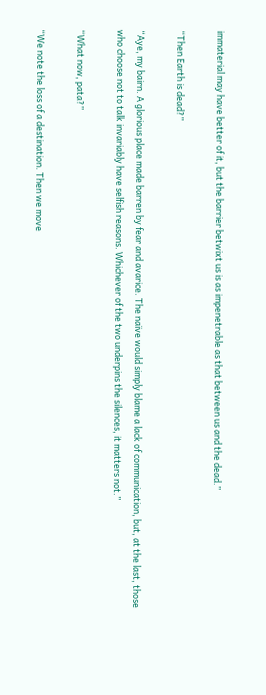immaterial may have better of it, but the barrier betwixt us is as impenetrable as that between us and the dead.”

“Then Earth is dead?”

“Aye, my bairn. A glorious place made barren by fear and avarice. The naïve would simply blame a lack of communication, but, at the last, those who choose not to talk invariably have selfish reasons. Whichever of the two underpins the silences, it matters not.”

“What now, pata?”

“We note the loss of a destination. Then we move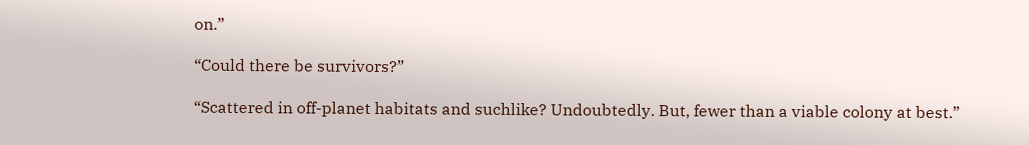on.”

“Could there be survivors?”

“Scattered in off-planet habitats and suchlike? Undoubtedly. But, fewer than a viable colony at best.”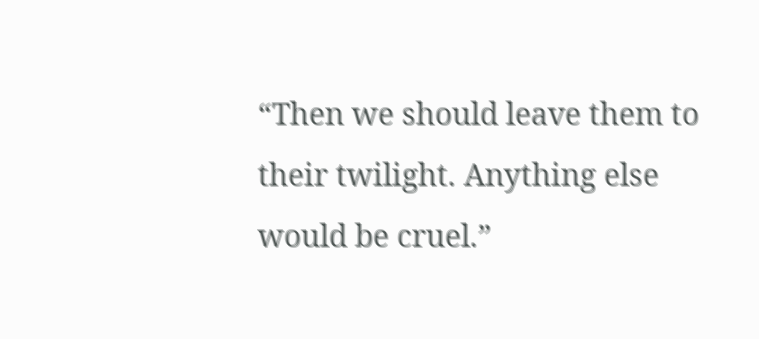“Then we should leave them to their twilight. Anything else would be cruel.”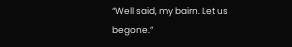“Well said, my bairn. Let us begone.”